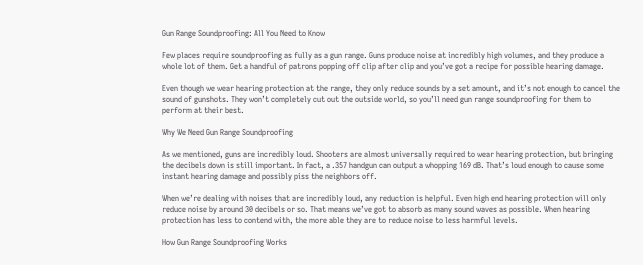Gun Range Soundproofing: All You Need to Know

Few places require soundproofing as fully as a gun range. Guns produce noise at incredibly high volumes, and they produce a whole lot of them. Get a handful of patrons popping off clip after clip and you’ve got a recipe for possible hearing damage.

Even though we wear hearing protection at the range, they only reduce sounds by a set amount, and it’s not enough to cancel the sound of gunshots. They won’t completely cut out the outside world, so you’ll need gun range soundproofing for them to perform at their best.

Why We Need Gun Range Soundproofing

As we mentioned, guns are incredibly loud. Shooters are almost universally required to wear hearing protection, but bringing the decibels down is still important. In fact, a .357 handgun can output a whopping 169 dB. That’s loud enough to cause some instant hearing damage and possibly piss the neighbors off.

When we’re dealing with noises that are incredibly loud, any reduction is helpful. Even high end hearing protection will only reduce noise by around 30 decibels or so. That means we’ve got to absorb as many sound waves as possible. When hearing protection has less to contend with, the more able they are to reduce noise to less harmful levels.

How Gun Range Soundproofing Works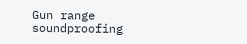Gun range soundproofing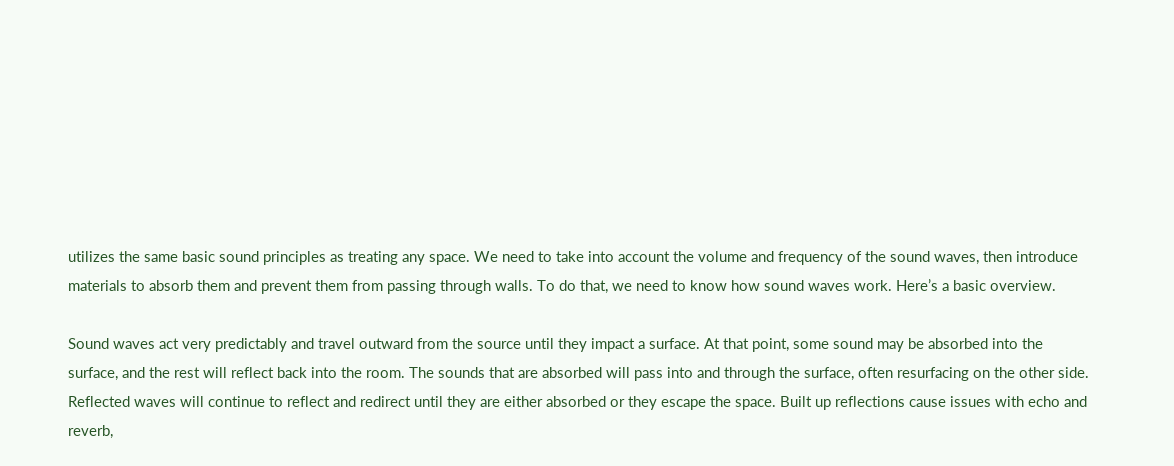utilizes the same basic sound principles as treating any space. We need to take into account the volume and frequency of the sound waves, then introduce materials to absorb them and prevent them from passing through walls. To do that, we need to know how sound waves work. Here’s a basic overview.

Sound waves act very predictably and travel outward from the source until they impact a surface. At that point, some sound may be absorbed into the surface, and the rest will reflect back into the room. The sounds that are absorbed will pass into and through the surface, often resurfacing on the other side. Reflected waves will continue to reflect and redirect until they are either absorbed or they escape the space. Built up reflections cause issues with echo and reverb,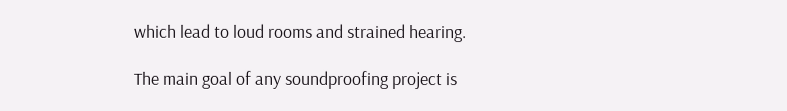which lead to loud rooms and strained hearing.

The main goal of any soundproofing project is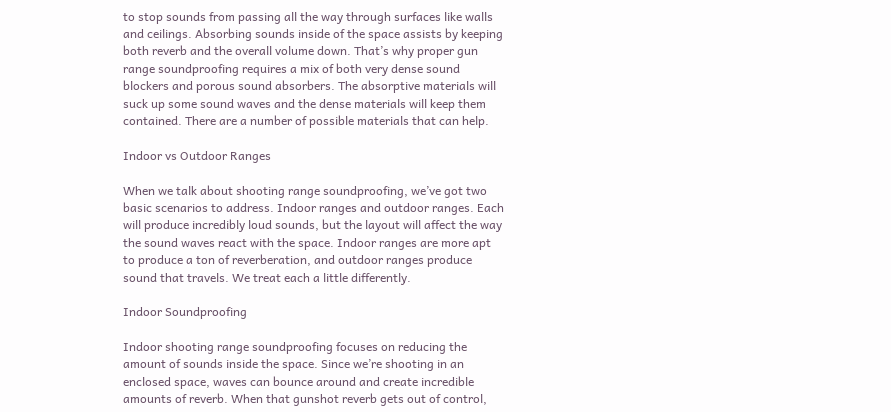to stop sounds from passing all the way through surfaces like walls and ceilings. Absorbing sounds inside of the space assists by keeping both reverb and the overall volume down. That’s why proper gun range soundproofing requires a mix of both very dense sound blockers and porous sound absorbers. The absorptive materials will suck up some sound waves and the dense materials will keep them contained. There are a number of possible materials that can help.

Indoor vs Outdoor Ranges

When we talk about shooting range soundproofing, we’ve got two basic scenarios to address. Indoor ranges and outdoor ranges. Each will produce incredibly loud sounds, but the layout will affect the way the sound waves react with the space. Indoor ranges are more apt to produce a ton of reverberation, and outdoor ranges produce sound that travels. We treat each a little differently.

Indoor Soundproofing

Indoor shooting range soundproofing focuses on reducing the amount of sounds inside the space. Since we’re shooting in an enclosed space, waves can bounce around and create incredible amounts of reverb. When that gunshot reverb gets out of control,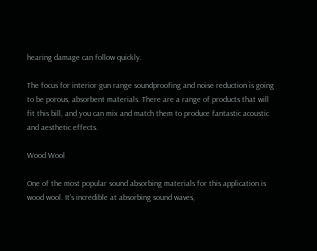hearing damage can follow quickly.

The focus for interior gun range soundproofing and noise reduction is going to be porous, absorbent materials. There are a range of products that will fit this bill, and you can mix and match them to produce fantastic acoustic and aesthetic effects.

Wood Wool

One of the most popular sound absorbing materials for this application is wood wool. It’s incredible at absorbing sound waves,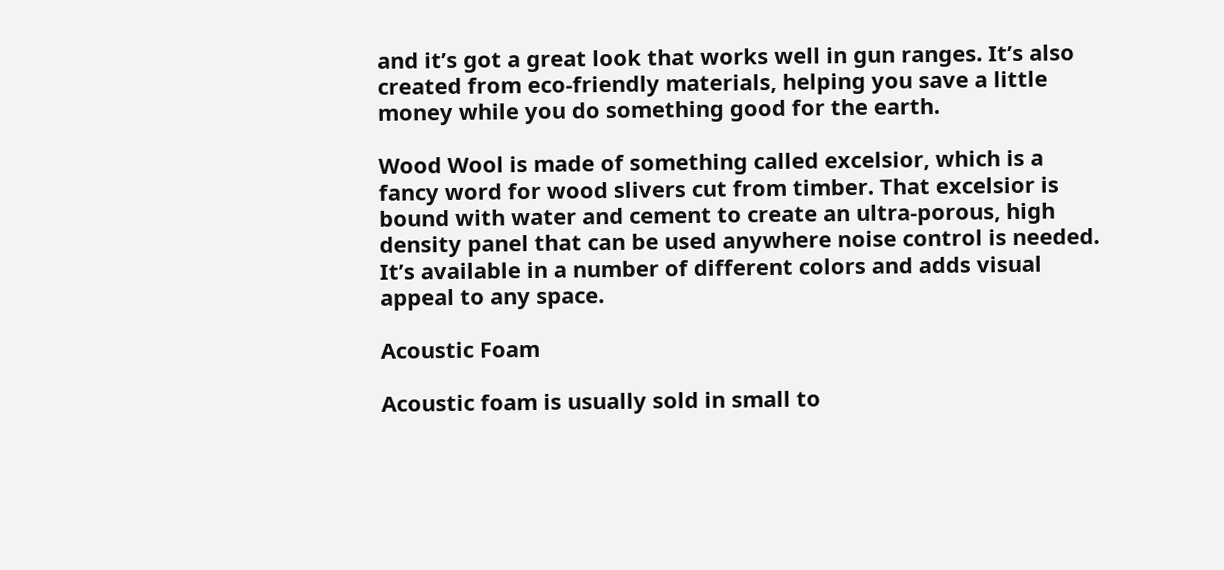and it’s got a great look that works well in gun ranges. It’s also created from eco-friendly materials, helping you save a little money while you do something good for the earth.

Wood Wool is made of something called excelsior, which is a fancy word for wood slivers cut from timber. That excelsior is bound with water and cement to create an ultra-porous, high density panel that can be used anywhere noise control is needed. It’s available in a number of different colors and adds visual appeal to any space.

Acoustic Foam

Acoustic foam is usually sold in small to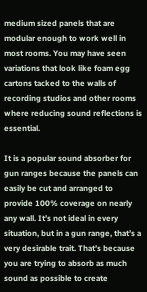medium sized panels that are modular enough to work well in most rooms. You may have seen variations that look like foam egg cartons tacked to the walls of recording studios and other rooms where reducing sound reflections is essential.

It is a popular sound absorber for gun ranges because the panels can easily be cut and arranged to provide 100% coverage on nearly any wall. It’s not ideal in every situation, but in a gun range, that’s a very desirable trait. That’s because you are trying to absorb as much sound as possible to create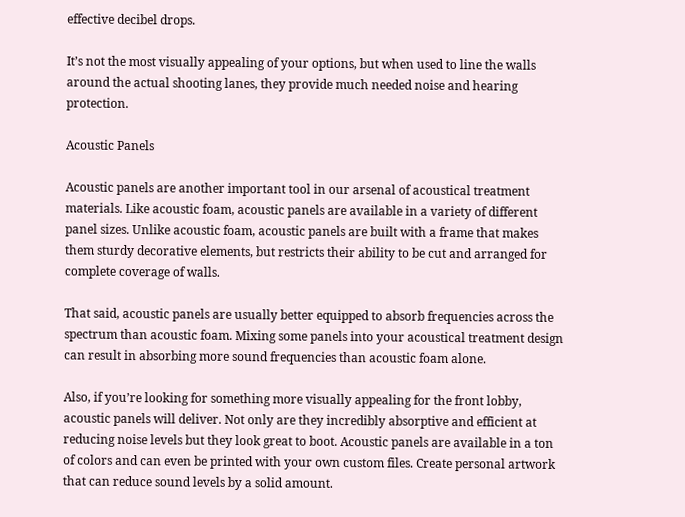effective decibel drops.

It’s not the most visually appealing of your options, but when used to line the walls around the actual shooting lanes, they provide much needed noise and hearing protection.

Acoustic Panels

Acoustic panels are another important tool in our arsenal of acoustical treatment materials. Like acoustic foam, acoustic panels are available in a variety of different panel sizes. Unlike acoustic foam, acoustic panels are built with a frame that makes them sturdy decorative elements, but restricts their ability to be cut and arranged for complete coverage of walls.

That said, acoustic panels are usually better equipped to absorb frequencies across the spectrum than acoustic foam. Mixing some panels into your acoustical treatment design can result in absorbing more sound frequencies than acoustic foam alone.

Also, if you’re looking for something more visually appealing for the front lobby, acoustic panels will deliver. Not only are they incredibly absorptive and efficient at reducing noise levels but they look great to boot. Acoustic panels are available in a ton of colors and can even be printed with your own custom files. Create personal artwork that can reduce sound levels by a solid amount.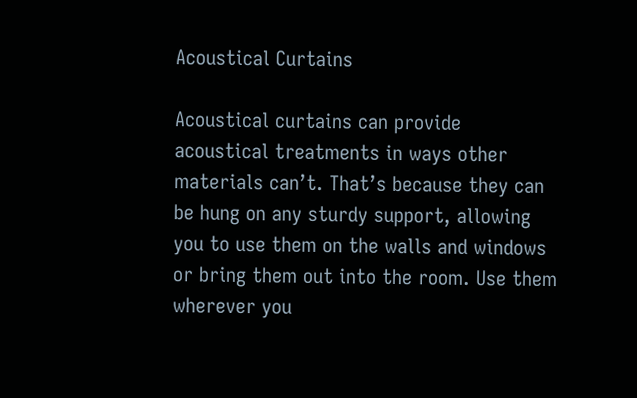Acoustical Curtains

Acoustical curtains can provide acoustical treatments in ways other materials can’t. That’s because they can be hung on any sturdy support, allowing you to use them on the walls and windows or bring them out into the room. Use them wherever you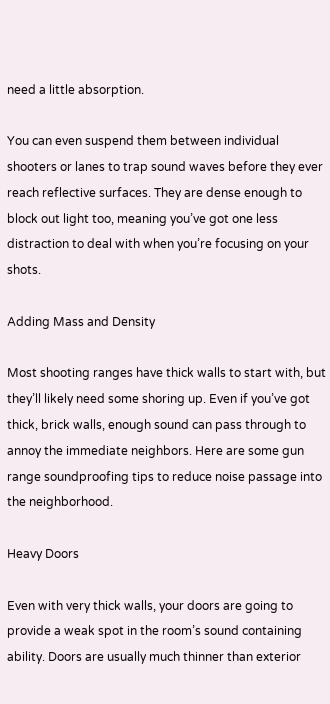need a little absorption.

You can even suspend them between individual shooters or lanes to trap sound waves before they ever reach reflective surfaces. They are dense enough to block out light too, meaning you’ve got one less distraction to deal with when you’re focusing on your shots.

Adding Mass and Density

Most shooting ranges have thick walls to start with, but they’ll likely need some shoring up. Even if you’ve got thick, brick walls, enough sound can pass through to annoy the immediate neighbors. Here are some gun range soundproofing tips to reduce noise passage into the neighborhood.

Heavy Doors

Even with very thick walls, your doors are going to provide a weak spot in the room’s sound containing ability. Doors are usually much thinner than exterior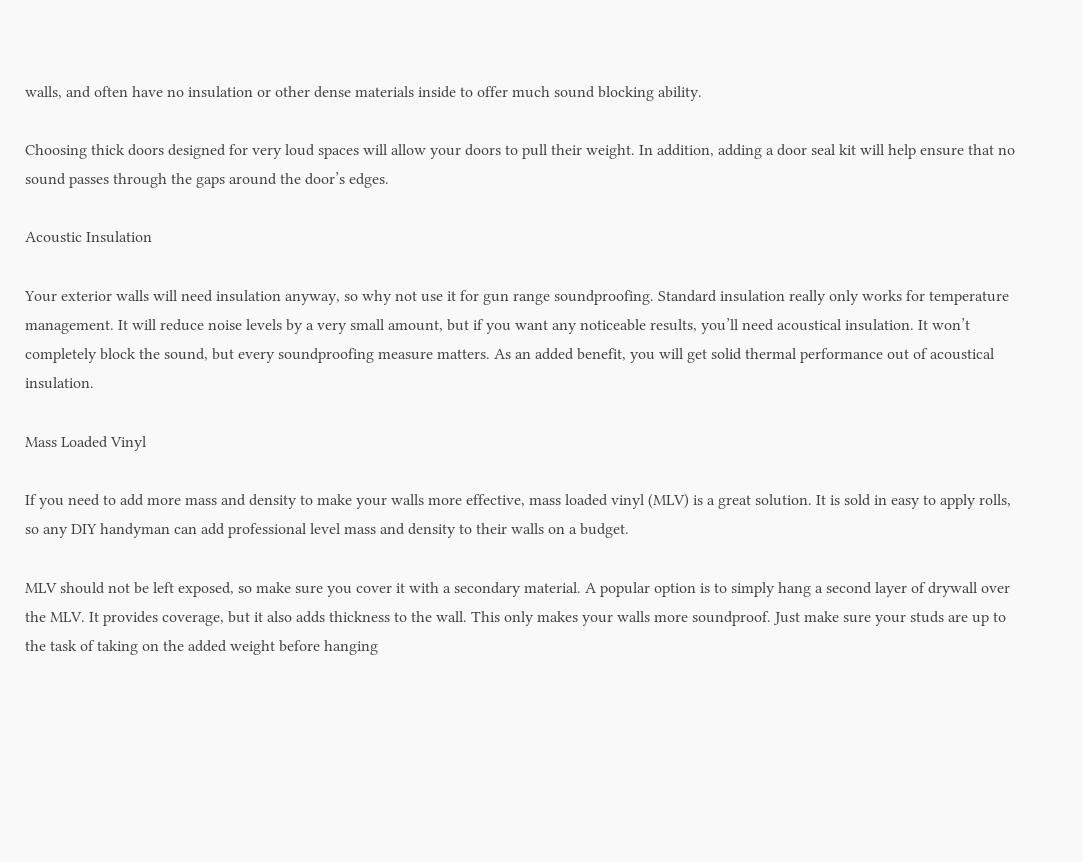walls, and often have no insulation or other dense materials inside to offer much sound blocking ability.

Choosing thick doors designed for very loud spaces will allow your doors to pull their weight. In addition, adding a door seal kit will help ensure that no sound passes through the gaps around the door’s edges.

Acoustic Insulation

Your exterior walls will need insulation anyway, so why not use it for gun range soundproofing. Standard insulation really only works for temperature management. It will reduce noise levels by a very small amount, but if you want any noticeable results, you’ll need acoustical insulation. It won’t completely block the sound, but every soundproofing measure matters. As an added benefit, you will get solid thermal performance out of acoustical insulation.

Mass Loaded Vinyl

If you need to add more mass and density to make your walls more effective, mass loaded vinyl (MLV) is a great solution. It is sold in easy to apply rolls, so any DIY handyman can add professional level mass and density to their walls on a budget.

MLV should not be left exposed, so make sure you cover it with a secondary material. A popular option is to simply hang a second layer of drywall over the MLV. It provides coverage, but it also adds thickness to the wall. This only makes your walls more soundproof. Just make sure your studs are up to the task of taking on the added weight before hanging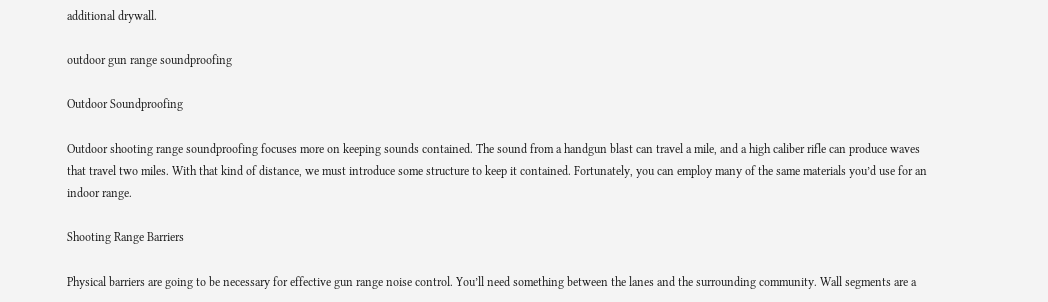additional drywall.

outdoor gun range soundproofing

Outdoor Soundproofing

Outdoor shooting range soundproofing focuses more on keeping sounds contained. The sound from a handgun blast can travel a mile, and a high caliber rifle can produce waves that travel two miles. With that kind of distance, we must introduce some structure to keep it contained. Fortunately, you can employ many of the same materials you’d use for an indoor range.

Shooting Range Barriers

Physical barriers are going to be necessary for effective gun range noise control. You’ll need something between the lanes and the surrounding community. Wall segments are a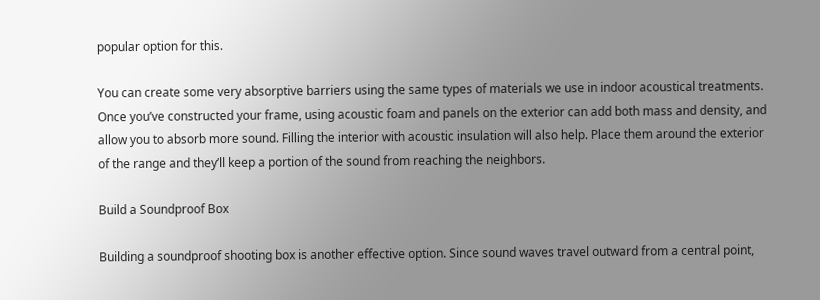popular option for this.

You can create some very absorptive barriers using the same types of materials we use in indoor acoustical treatments. Once you’ve constructed your frame, using acoustic foam and panels on the exterior can add both mass and density, and allow you to absorb more sound. Filling the interior with acoustic insulation will also help. Place them around the exterior of the range and they’ll keep a portion of the sound from reaching the neighbors.

Build a Soundproof Box

Building a soundproof shooting box is another effective option. Since sound waves travel outward from a central point,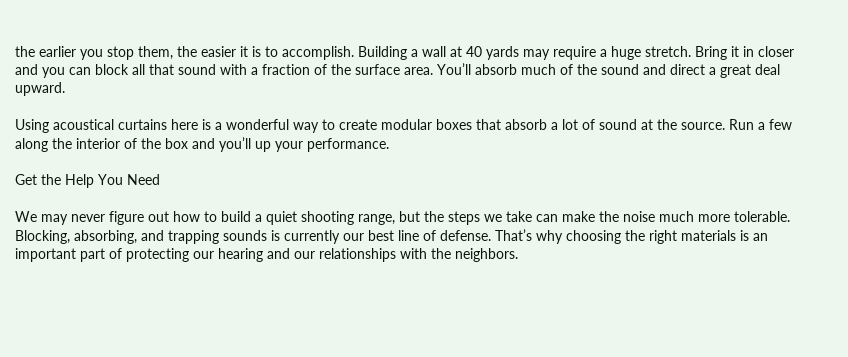the earlier you stop them, the easier it is to accomplish. Building a wall at 40 yards may require a huge stretch. Bring it in closer and you can block all that sound with a fraction of the surface area. You’ll absorb much of the sound and direct a great deal upward.

Using acoustical curtains here is a wonderful way to create modular boxes that absorb a lot of sound at the source. Run a few along the interior of the box and you’ll up your performance.

Get the Help You Need

We may never figure out how to build a quiet shooting range, but the steps we take can make the noise much more tolerable. Blocking, absorbing, and trapping sounds is currently our best line of defense. That’s why choosing the right materials is an important part of protecting our hearing and our relationships with the neighbors.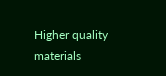Higher quality materials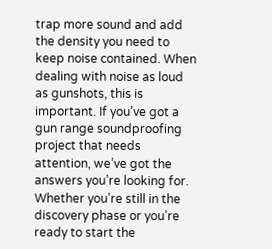trap more sound and add the density you need to keep noise contained. When dealing with noise as loud as gunshots, this is important. If you’ve got a gun range soundproofing project that needs attention, we’ve got the answers you’re looking for. Whether you’re still in the discovery phase or you’re ready to start the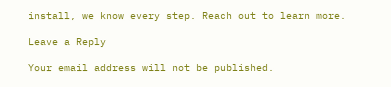install, we know every step. Reach out to learn more.

Leave a Reply

Your email address will not be published.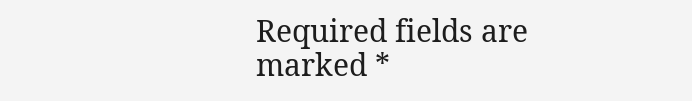Required fields are marked *